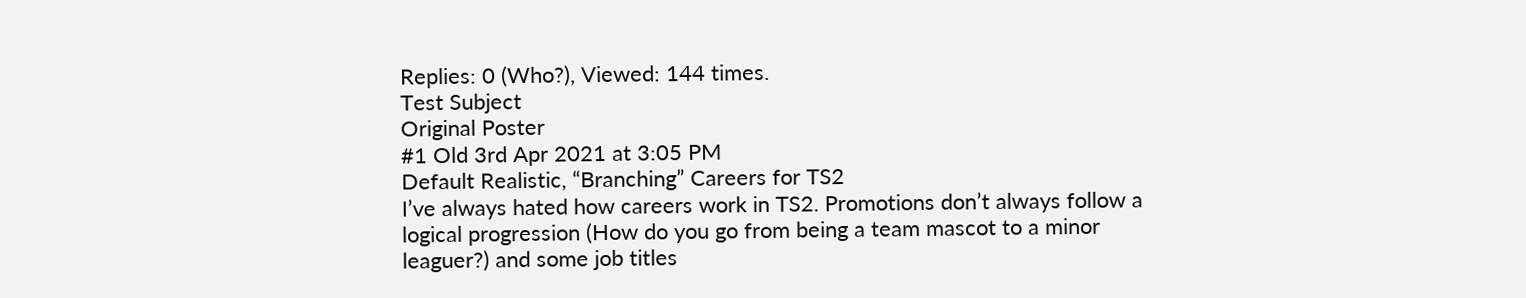Replies: 0 (Who?), Viewed: 144 times.
Test Subject
Original Poster
#1 Old 3rd Apr 2021 at 3:05 PM
Default Realistic, “Branching” Careers for TS2
I’ve always hated how careers work in TS2. Promotions don’t always follow a logical progression (How do you go from being a team mascot to a minor leaguer?) and some job titles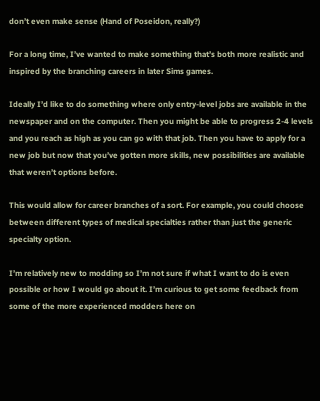don’t even make sense (Hand of Poseidon, really?)

For a long time, I’ve wanted to make something that’s both more realistic and inspired by the branching careers in later Sims games.

Ideally I’d like to do something where only entry-level jobs are available in the newspaper and on the computer. Then you might be able to progress 2-4 levels and you reach as high as you can go with that job. Then you have to apply for a new job but now that you’ve gotten more skills, new possibilities are available that weren’t options before.

This would allow for career branches of a sort. For example, you could choose between different types of medical specialties rather than just the generic specialty option.

I’m relatively new to modding so I’m not sure if what I want to do is even possible or how I would go about it. I’m curious to get some feedback from some of the more experienced modders here on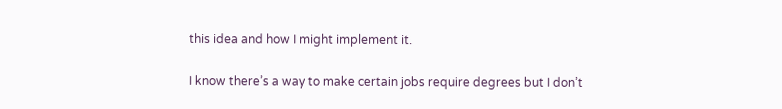this idea and how I might implement it.

I know there’s a way to make certain jobs require degrees but I don’t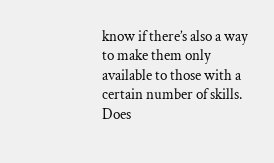know if there’s also a way to make them only available to those with a certain number of skills. Does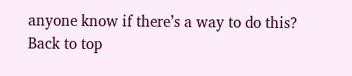anyone know if there’s a way to do this?
Back to top